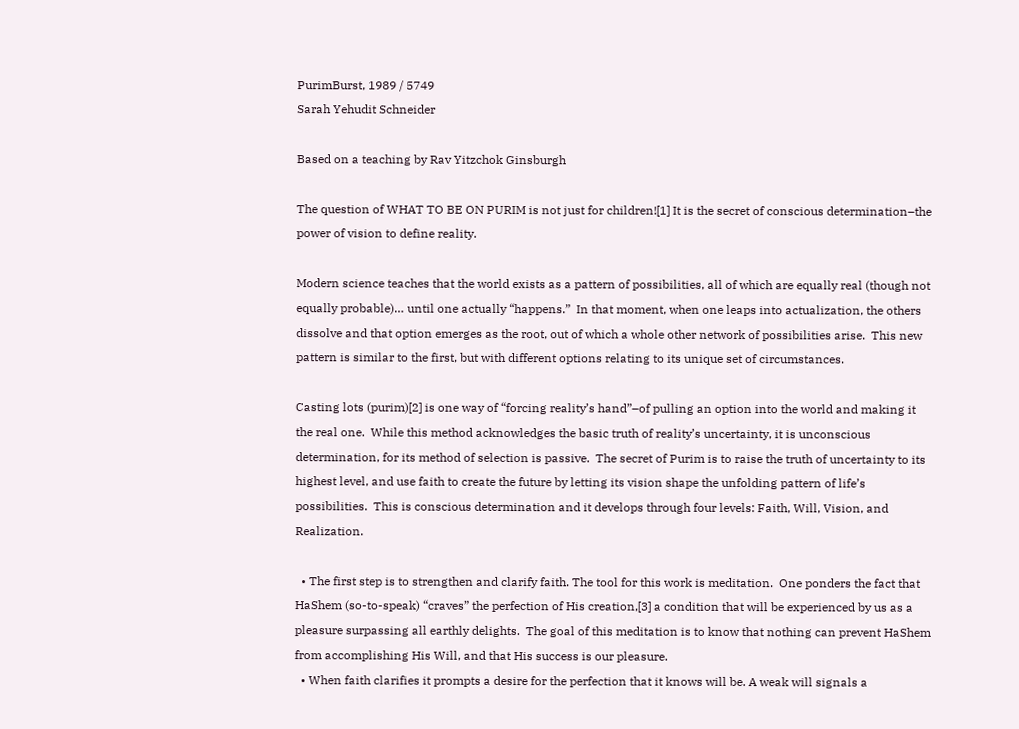PurimBurst, 1989 / 5749
Sarah Yehudit Schneider

Based on a teaching by Rav Yitzchok Ginsburgh

The question of WHAT TO BE ON PURIM is not just for children![1] It is the secret of conscious determination–the power of vision to define reality.

Modern science teaches that the world exists as a pattern of possibilities, all of which are equally real (though not equally probable)… until one actually “happens.”  In that moment, when one leaps into actualization, the others dissolve and that option emerges as the root, out of which a whole other network of possibilities arise.  This new pattern is similar to the first, but with different options relating to its unique set of circumstances.

Casting lots (purim)[2] is one way of “forcing reality’s hand”–of pulling an option into the world and making it the real one.  While this method acknowledges the basic truth of reality’s uncertainty, it is unconscious determination, for its method of selection is passive.  The secret of Purim is to raise the truth of uncertainty to its highest level, and use faith to create the future by letting its vision shape the unfolding pattern of life’s possibilities.  This is conscious determination and it develops through four levels: Faith, Will, Vision, and Realization.

  • The first step is to strengthen and clarify faith. The tool for this work is meditation.  One ponders the fact that HaShem (so-to-speak) “craves” the perfection of His creation,[3] a condition that will be experienced by us as a pleasure surpassing all earthly delights.  The goal of this meditation is to know that nothing can prevent HaShem from accomplishing His Will, and that His success is our pleasure.
  • When faith clarifies it prompts a desire for the perfection that it knows will be. A weak will signals a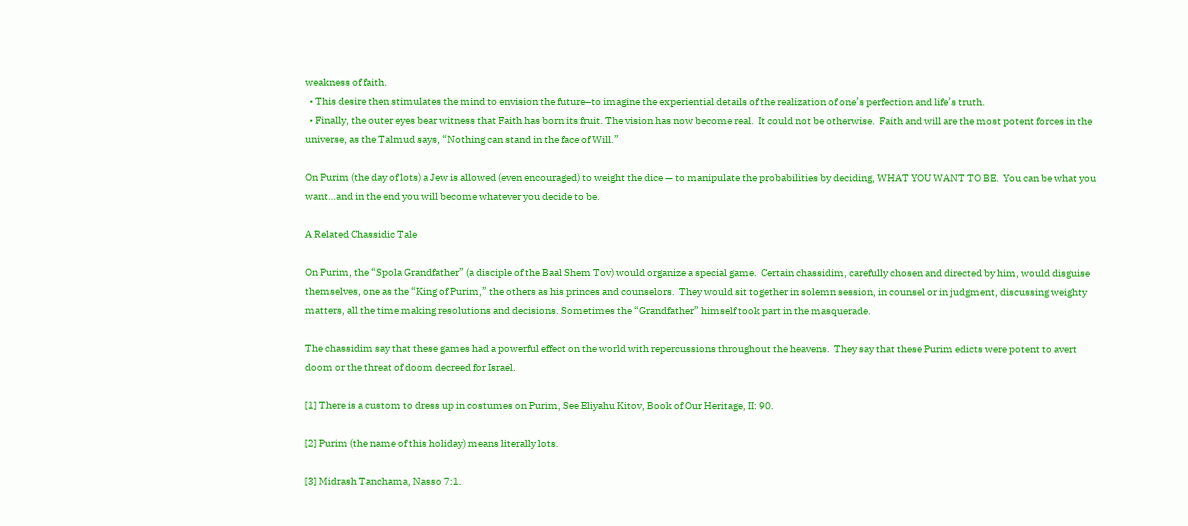weakness of faith.
  • This desire then stimulates the mind to envision the future–to imagine the experiential details of the realization of one’s perfection and life’s truth.
  • Finally, the outer eyes bear witness that Faith has born its fruit. The vision has now become real.  It could not be otherwise.  Faith and will are the most potent forces in the universe, as the Talmud says, “Nothing can stand in the face of Will.”

On Purim (the day of lots) a Jew is allowed (even encouraged) to weight the dice — to manipulate the probabilities by deciding, WHAT YOU WANT TO BE.  You can be what you want…and in the end you will become whatever you decide to be.

A Related Chassidic Tale

On Purim, the “Spola Grandfather” (a disciple of the Baal Shem Tov) would organize a special game.  Certain chassidim, carefully chosen and directed by him, would disguise themselves, one as the “King of Purim,” the others as his princes and counselors.  They would sit together in solemn session, in counsel or in judgment, discussing weighty matters, all the time making resolutions and decisions. Sometimes the “Grandfather” himself took part in the masquerade.

The chassidim say that these games had a powerful effect on the world with repercussions throughout the heavens.  They say that these Purim edicts were potent to avert doom or the threat of doom decreed for Israel.

[1] There is a custom to dress up in costumes on Purim, See Eliyahu Kitov, Book of Our Heritage, II: 90.

[2] Purim (the name of this holiday) means literally lots.

[3] Midrash Tanchama, Nasso 7:1.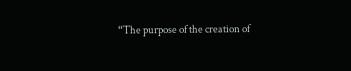“The purpose of the creation of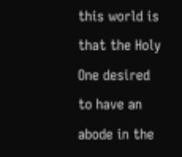this world is that the Holy One desired to have an abode in the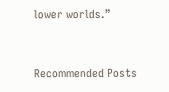lower worlds.”


Recommended Posts